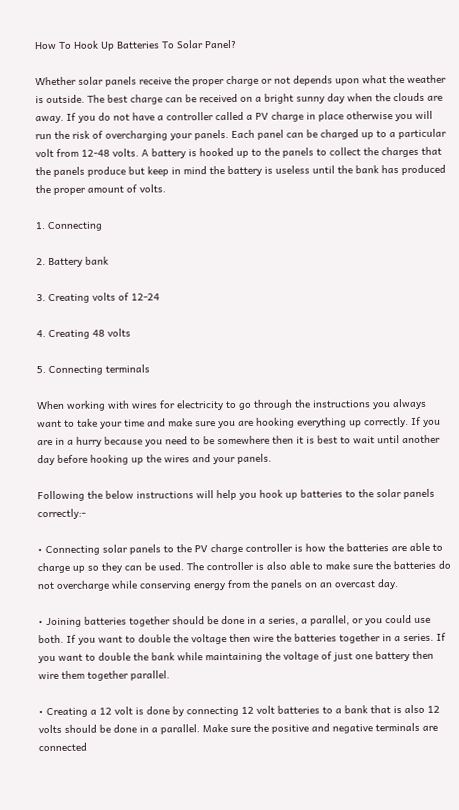How To Hook Up Batteries To Solar Panel?

Whether solar panels receive the proper charge or not depends upon what the weather is outside. The best charge can be received on a bright sunny day when the clouds are away. If you do not have a controller called a PV charge in place otherwise you will run the risk of overcharging your panels. Each panel can be charged up to a particular volt from 12-48 volts. A battery is hooked up to the panels to collect the charges that the panels produce but keep in mind the battery is useless until the bank has produced the proper amount of volts.

1. Connecting

2. Battery bank

3. Creating volts of 12-24

4. Creating 48 volts

5. Connecting terminals

When working with wires for electricity to go through the instructions you always want to take your time and make sure you are hooking everything up correctly. If you are in a hurry because you need to be somewhere then it is best to wait until another day before hooking up the wires and your panels.

Following the below instructions will help you hook up batteries to the solar panels correctly:-

• Connecting solar panels to the PV charge controller is how the batteries are able to charge up so they can be used. The controller is also able to make sure the batteries do not overcharge while conserving energy from the panels on an overcast day.

• Joining batteries together should be done in a series, a parallel, or you could use both. If you want to double the voltage then wire the batteries together in a series. If you want to double the bank while maintaining the voltage of just one battery then wire them together parallel.

• Creating a 12 volt is done by connecting 12 volt batteries to a bank that is also 12 volts should be done in a parallel. Make sure the positive and negative terminals are connected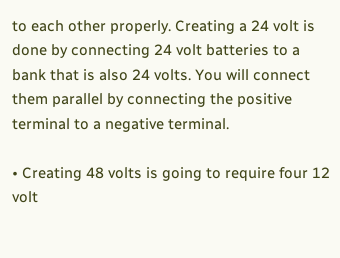to each other properly. Creating a 24 volt is done by connecting 24 volt batteries to a bank that is also 24 volts. You will connect them parallel by connecting the positive terminal to a negative terminal.

• Creating 48 volts is going to require four 12 volt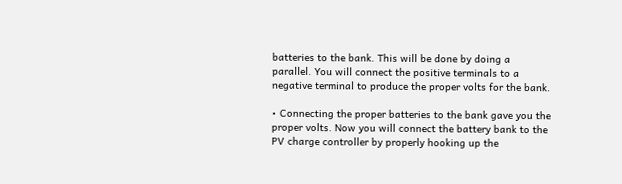batteries to the bank. This will be done by doing a parallel. You will connect the positive terminals to a negative terminal to produce the proper volts for the bank.

• Connecting the proper batteries to the bank gave you the proper volts. Now you will connect the battery bank to the PV charge controller by properly hooking up the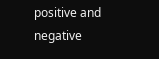positive and negative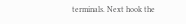terminals. Next hook the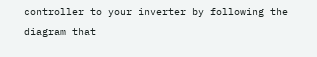controller to your inverter by following the diagram that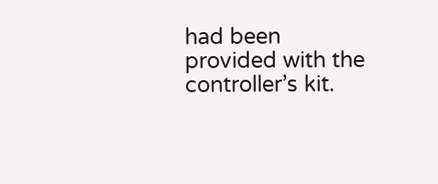had been provided with the controller’s kit.